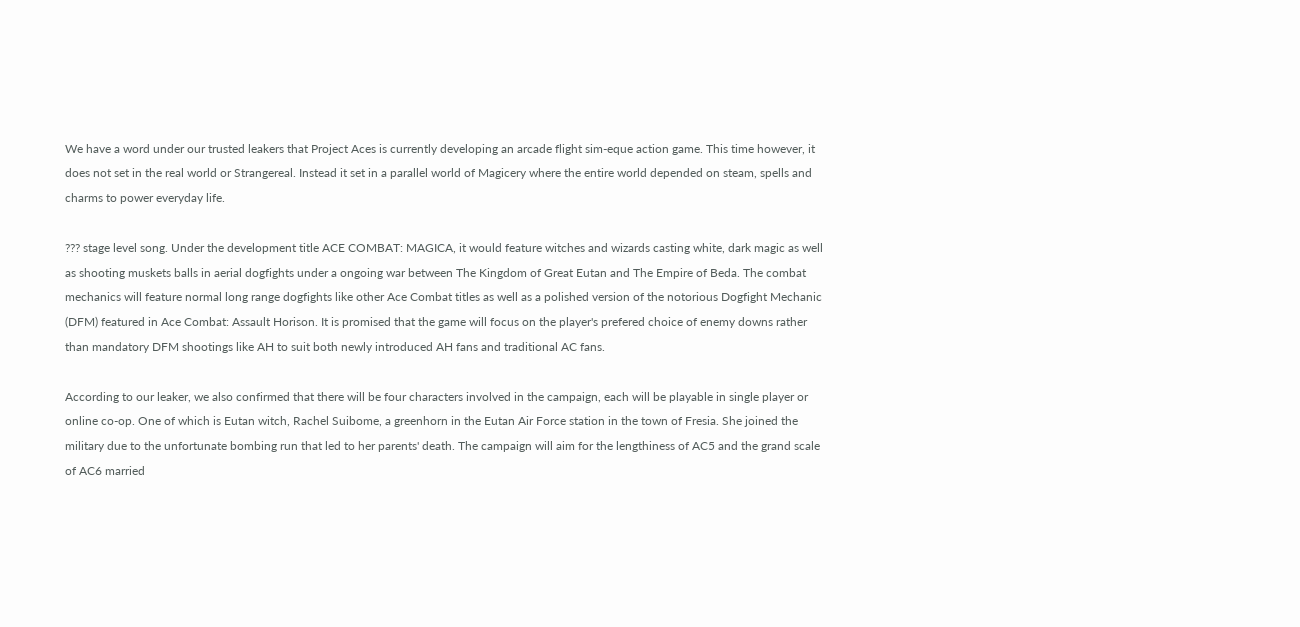We have a word under our trusted leakers that Project Aces is currently developing an arcade flight sim-eque action game. This time however, it does not set in the real world or Strangereal. Instead it set in a parallel world of Magicery where the entire world depended on steam, spells and charms to power everyday life.

??? stage level song. Under the development title ACE COMBAT: MAGICA, it would feature witches and wizards casting white, dark magic as well as shooting muskets balls in aerial dogfights under a ongoing war between The Kingdom of Great Eutan and The Empire of Beda. The combat mechanics will feature normal long range dogfights like other Ace Combat titles as well as a polished version of the notorious Dogfight Mechanic (DFM) featured in Ace Combat: Assault Horison. It is promised that the game will focus on the player's prefered choice of enemy downs rather than mandatory DFM shootings like AH to suit both newly introduced AH fans and traditional AC fans.

According to our leaker, we also confirmed that there will be four characters involved in the campaign, each will be playable in single player or online co-op. One of which is Eutan witch, Rachel Suibome, a greenhorn in the Eutan Air Force station in the town of Fresia. She joined the military due to the unfortunate bombing run that led to her parents' death. The campaign will aim for the lengthiness of AC5 and the grand scale of AC6 married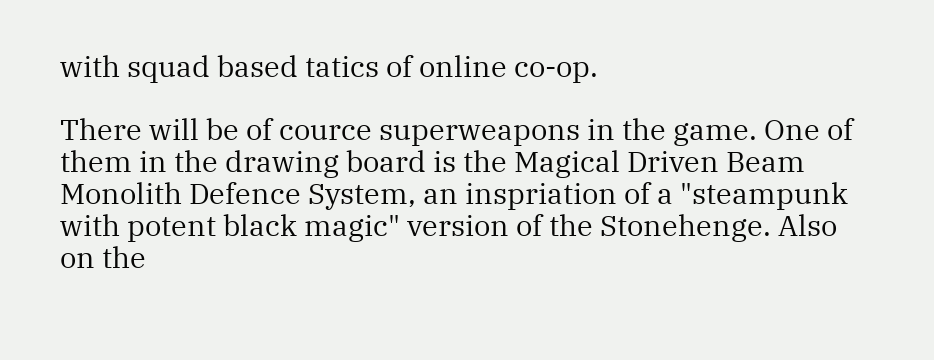with squad based tatics of online co-op.

There will be of cource superweapons in the game. One of them in the drawing board is the Magical Driven Beam Monolith Defence System, an inspriation of a "steampunk with potent black magic" version of the Stonehenge. Also on the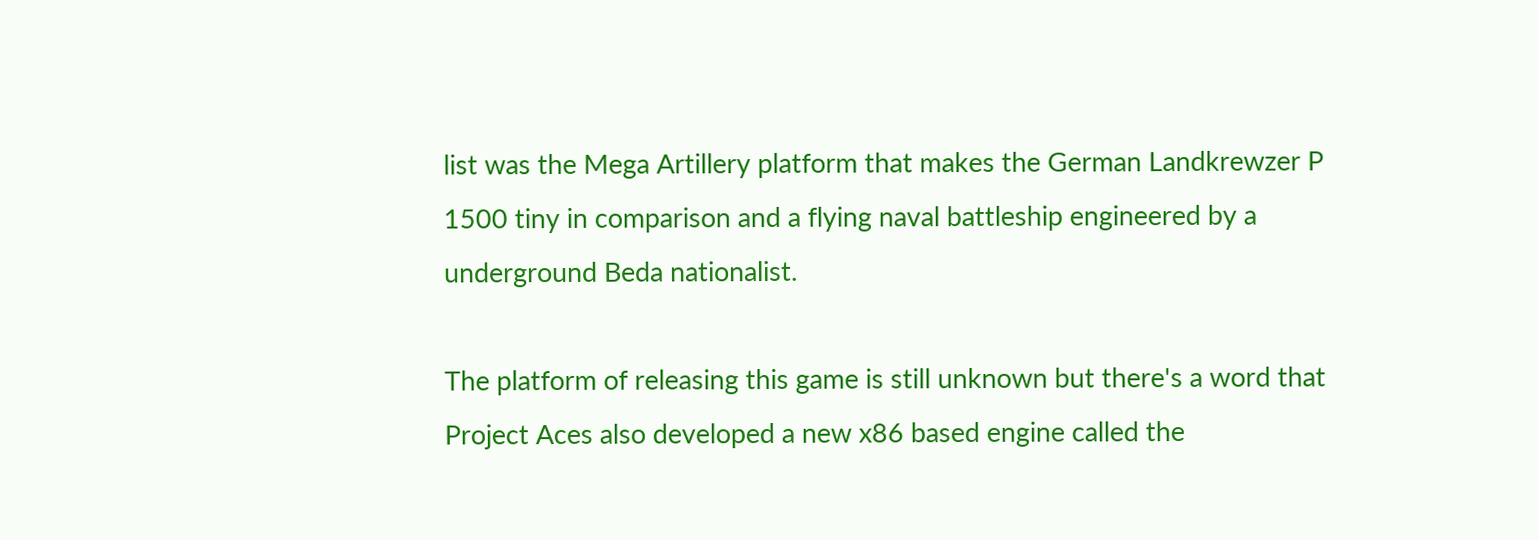list was the Mega Artillery platform that makes the German Landkrewzer P 1500 tiny in comparison and a flying naval battleship engineered by a underground Beda nationalist.

The platform of releasing this game is still unknown but there's a word that Project Aces also developed a new x86 based engine called the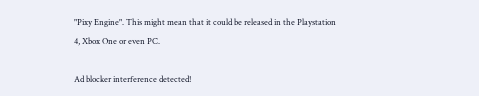"Pixy Engine". This might mean that it could be released in the Playstation 4, Xbox One or even PC.

Ad blocker interference detected!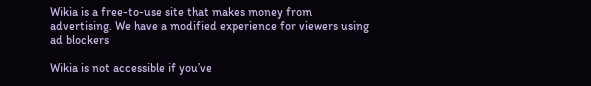Wikia is a free-to-use site that makes money from advertising. We have a modified experience for viewers using ad blockers

Wikia is not accessible if you’ve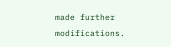made further modifications.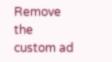Remove the custom ad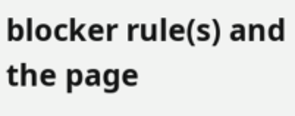blocker rule(s) and the page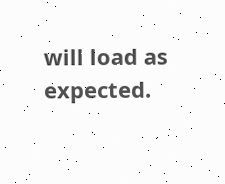will load as expected.